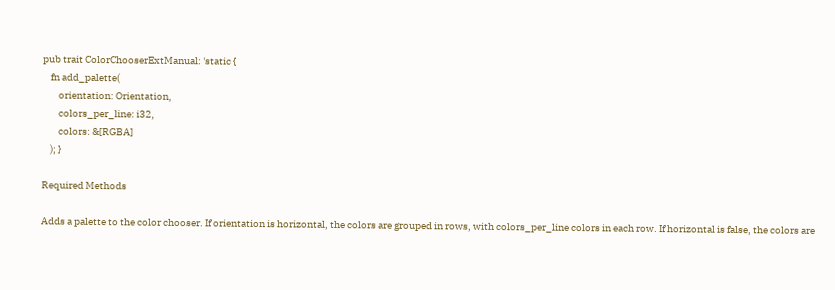pub trait ColorChooserExtManual: 'static {
    fn add_palette(
        orientation: Orientation,
        colors_per_line: i32,
        colors: &[RGBA]
    ); }

Required Methods

Adds a palette to the color chooser. If orientation is horizontal, the colors are grouped in rows, with colors_per_line colors in each row. If horizontal is false, the colors are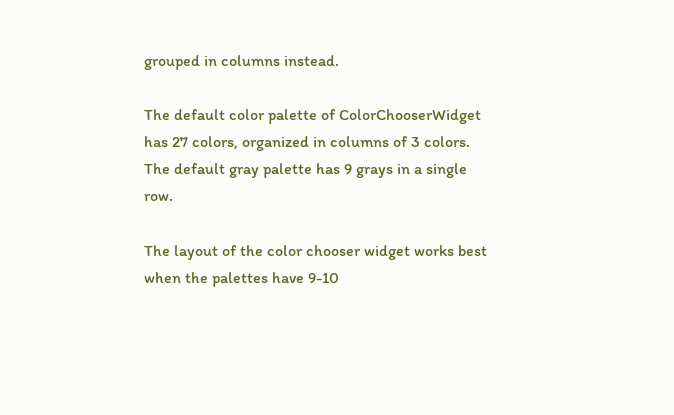grouped in columns instead.

The default color palette of ColorChooserWidget has 27 colors, organized in columns of 3 colors. The default gray palette has 9 grays in a single row.

The layout of the color chooser widget works best when the palettes have 9-10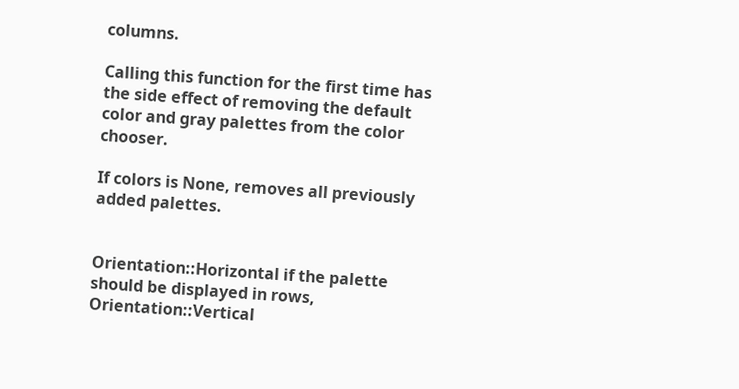columns.

Calling this function for the first time has the side effect of removing the default color and gray palettes from the color chooser.

If colors is None, removes all previously added palettes.


Orientation::Horizontal if the palette should be displayed in rows, Orientation::Vertical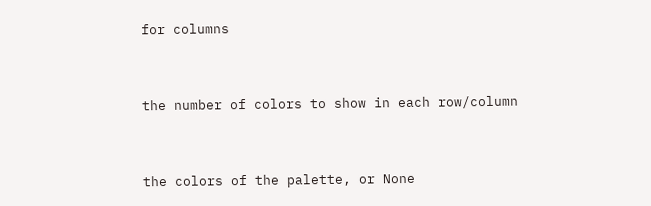for columns


the number of colors to show in each row/column


the colors of the palette, or None